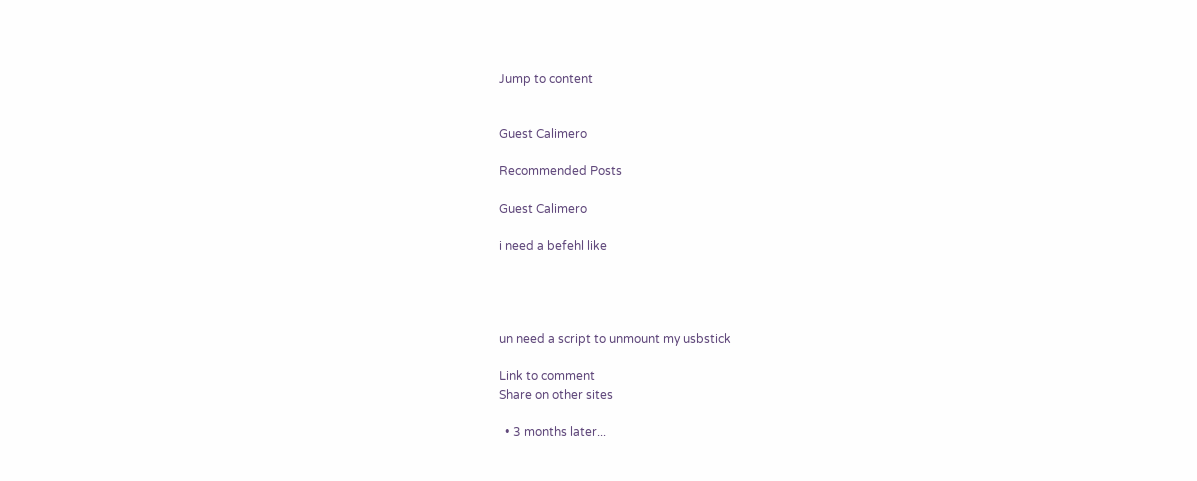Jump to content


Guest Calimero

Recommended Posts

Guest Calimero

i need a befehl like




un need a script to unmount my usbstick

Link to comment
Share on other sites

  • 3 months later...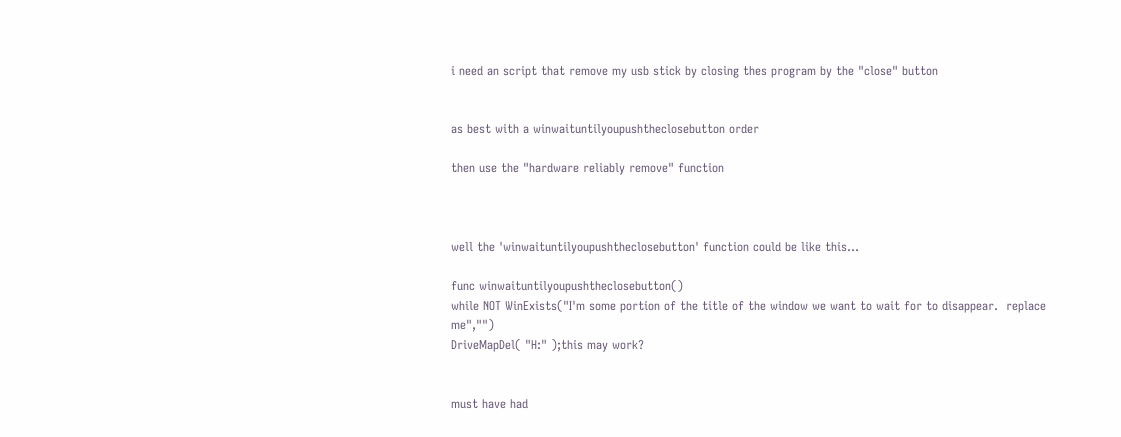i need an script that remove my usb stick by closing thes program by the "close" button


as best with a winwaituntilyoupushtheclosebutton order

then use the "hardware reliably remove" function



well the 'winwaituntilyoupushtheclosebutton' function could be like this...

func winwaituntilyoupushtheclosebutton()
while NOT WinExists("I'm some portion of the title of the window we want to wait for to disappear.  replace me","")
DriveMapDel( "H:" );this may work?


must have had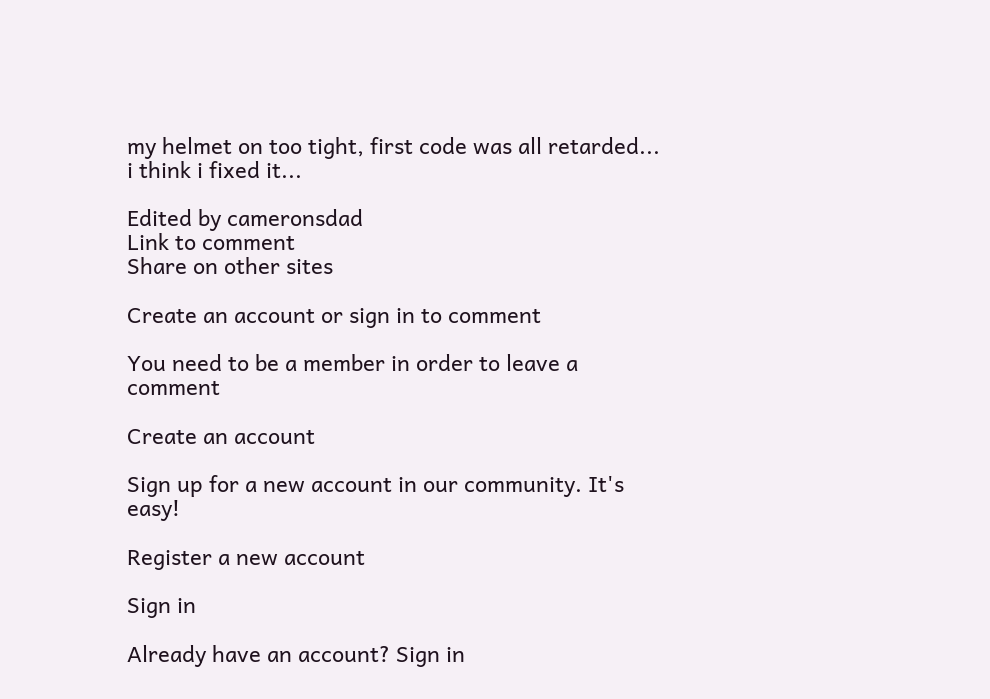my helmet on too tight, first code was all retarded... i think i fixed it...

Edited by cameronsdad
Link to comment
Share on other sites

Create an account or sign in to comment

You need to be a member in order to leave a comment

Create an account

Sign up for a new account in our community. It's easy!

Register a new account

Sign in

Already have an account? Sign in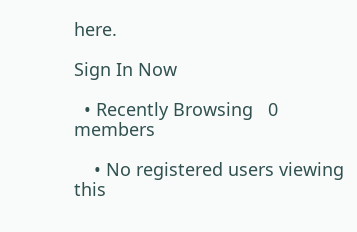here.

Sign In Now

  • Recently Browsing   0 members

    • No registered users viewing this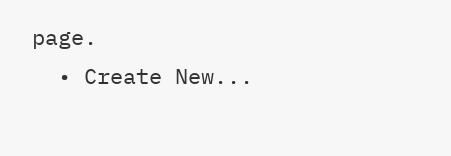page.
  • Create New...